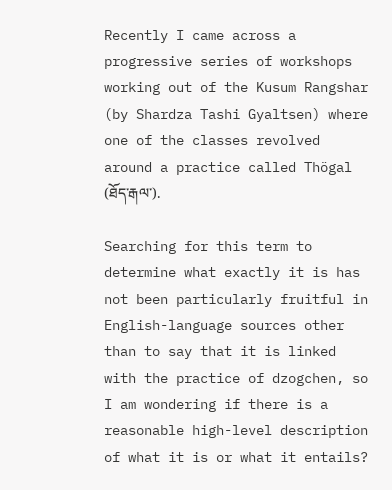Recently I came across a progressive series of workshops working out of the Kusum Rangshar (by Shardza Tashi Gyaltsen) where one of the classes revolved around a practice called Thögal (ཐོད་རྒལ་).

Searching for this term to determine what exactly it is has not been particularly fruitful in English-language sources other than to say that it is linked with the practice of dzogchen, so I am wondering if there is a reasonable high-level description of what it is or what it entails?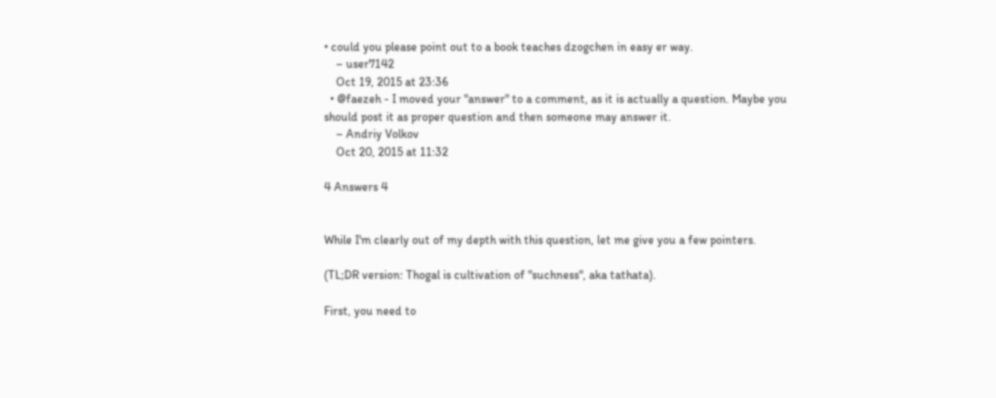• could you please point out to a book teaches dzogchen in easy er way.
    – user7142
    Oct 19, 2015 at 23:36
  • @faezeh - I moved your "answer" to a comment, as it is actually a question. Maybe you should post it as proper question and then someone may answer it.
    – Andriy Volkov
    Oct 20, 2015 at 11:32

4 Answers 4


While I'm clearly out of my depth with this question, let me give you a few pointers.

(TL;DR version: Thogal is cultivation of "suchness", aka tathata).

First, you need to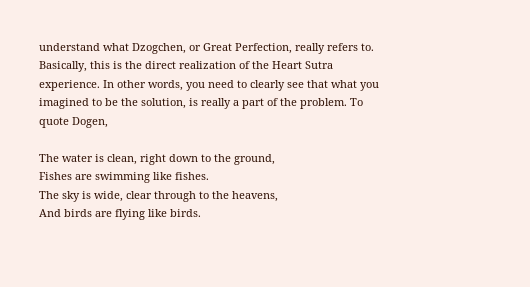understand what Dzogchen, or Great Perfection, really refers to. Basically, this is the direct realization of the Heart Sutra experience. In other words, you need to clearly see that what you imagined to be the solution, is really a part of the problem. To quote Dogen,

The water is clean, right down to the ground,
Fishes are swimming like fishes.
The sky is wide, clear through to the heavens,
And birds are flying like birds.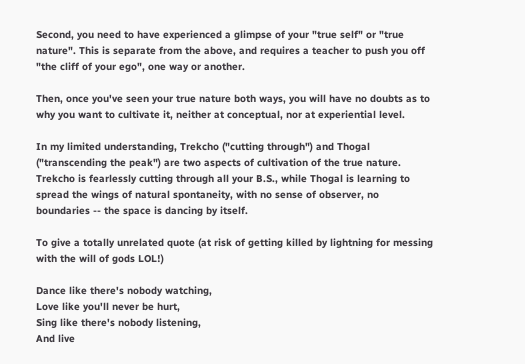Second, you need to have experienced a glimpse of your "true self" or "true nature". This is separate from the above, and requires a teacher to push you off "the cliff of your ego", one way or another.

Then, once you've seen your true nature both ways, you will have no doubts as to why you want to cultivate it, neither at conceptual, nor at experiential level.

In my limited understanding, Trekcho ("cutting through") and Thogal ("transcending the peak") are two aspects of cultivation of the true nature. Trekcho is fearlessly cutting through all your B.S., while Thogal is learning to spread the wings of natural spontaneity, with no sense of observer, no boundaries -- the space is dancing by itself.

To give a totally unrelated quote (at risk of getting killed by lightning for messing with the will of gods LOL!)

Dance like there's nobody watching,
Love like you'll never be hurt,
Sing like there's nobody listening,
And live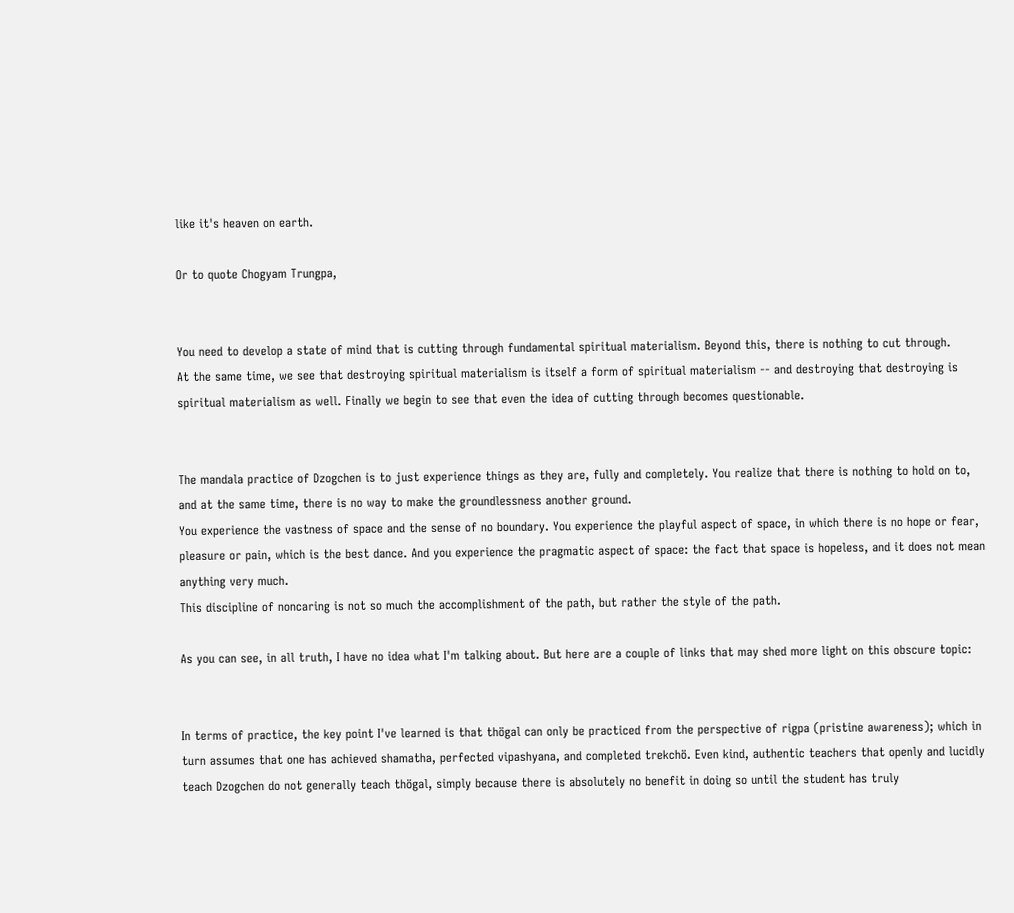like it's heaven on earth.

Or to quote Chogyam Trungpa,


You need to develop a state of mind that is cutting through fundamental spiritual materialism. Beyond this, there is nothing to cut through.
At the same time, we see that destroying spiritual materialism is itself a form of spiritual materialism -- and destroying that destroying is spiritual materialism as well. Finally we begin to see that even the idea of cutting through becomes questionable.


The mandala practice of Dzogchen is to just experience things as they are, fully and completely. You realize that there is nothing to hold on to, and at the same time, there is no way to make the groundlessness another ground.
You experience the vastness of space and the sense of no boundary. You experience the playful aspect of space, in which there is no hope or fear, pleasure or pain, which is the best dance. And you experience the pragmatic aspect of space: the fact that space is hopeless, and it does not mean anything very much.
This discipline of noncaring is not so much the accomplishment of the path, but rather the style of the path.

As you can see, in all truth, I have no idea what I'm talking about. But here are a couple of links that may shed more light on this obscure topic:


In terms of practice, the key point I've learned is that thögal can only be practiced from the perspective of rigpa (pristine awareness); which in turn assumes that one has achieved shamatha, perfected vipashyana, and completed trekchö. Even kind, authentic teachers that openly and lucidly teach Dzogchen do not generally teach thögal, simply because there is absolutely no benefit in doing so until the student has truly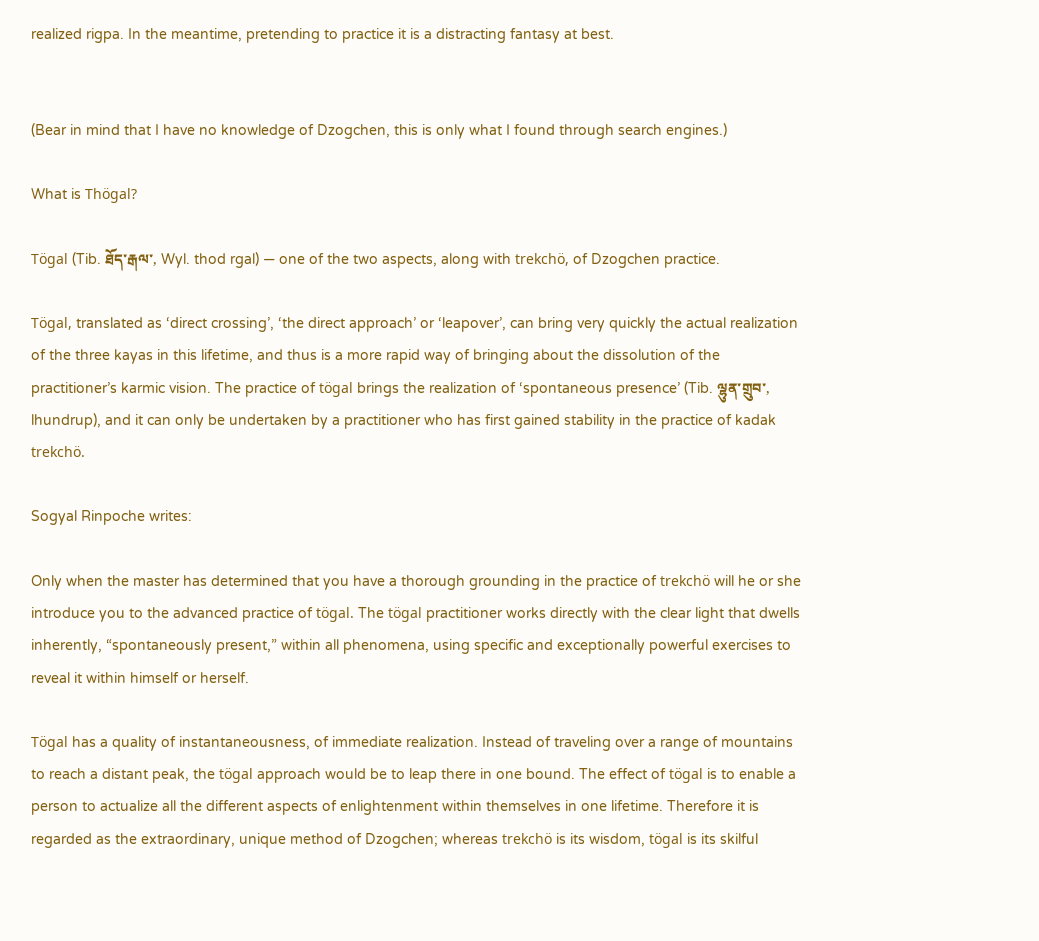realized rigpa. In the meantime, pretending to practice it is a distracting fantasy at best.


(Bear in mind that I have no knowledge of Dzogchen, this is only what I found through search engines.)

What is Thögal?

Tögal (Tib. ཐོད་རྒལ་, Wyl. thod rgal) — one of the two aspects, along with trekchö, of Dzogchen practice.

Tögal, translated as ‘direct crossing’, ‘the direct approach’ or ‘leapover’, can bring very quickly the actual realization of the three kayas in this lifetime, and thus is a more rapid way of bringing about the dissolution of the practitioner’s karmic vision. The practice of tögal brings the realization of ‘spontaneous presence’ (Tib. ལྷུན་གྲུབ་, lhundrup), and it can only be undertaken by a practitioner who has first gained stability in the practice of kadak trekchö.

Sogyal Rinpoche writes:

Only when the master has determined that you have a thorough grounding in the practice of trekchö will he or she introduce you to the advanced practice of tögal. The tögal practitioner works directly with the clear light that dwells inherently, “spontaneously present,” within all phenomena, using specific and exceptionally powerful exercises to reveal it within himself or herself.

Tögal has a quality of instantaneousness, of immediate realization. Instead of traveling over a range of mountains to reach a distant peak, the tögal approach would be to leap there in one bound. The effect of tögal is to enable a person to actualize all the different aspects of enlightenment within themselves in one lifetime. Therefore it is regarded as the extraordinary, unique method of Dzogchen; whereas trekchö is its wisdom, tögal is its skilful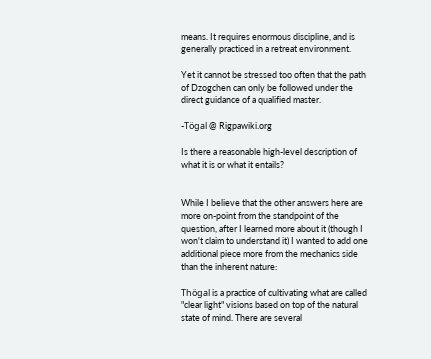means. It requires enormous discipline, and is generally practiced in a retreat environment.

Yet it cannot be stressed too often that the path of Dzogchen can only be followed under the direct guidance of a qualified master.

-Tögal @ Rigpawiki.org

Is there a reasonable high-level description of what it is or what it entails?


While I believe that the other answers here are more on-point from the standpoint of the question, after I learned more about it (though I won't claim to understand it) I wanted to add one additional piece more from the mechanics side than the inherent nature:

Thögal is a practice of cultivating what are called "clear light" visions based on top of the natural state of mind. There are several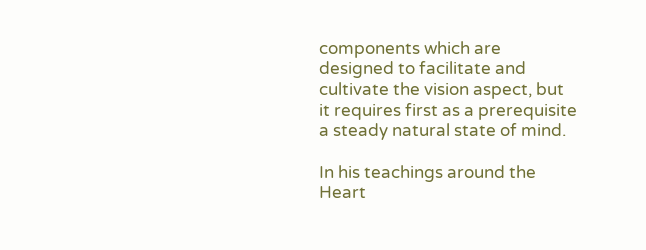components which are designed to facilitate and cultivate the vision aspect, but it requires first as a prerequisite a steady natural state of mind.

In his teachings around the Heart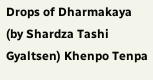Drops of Dharmakaya (by Shardza Tashi Gyaltsen) Khenpo Tenpa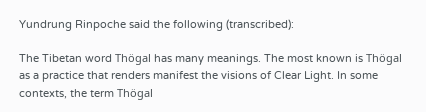Yundrung Rinpoche said the following (transcribed):

The Tibetan word Thögal has many meanings. The most known is Thögal as a practice that renders manifest the visions of Clear Light. In some contexts, the term Thögal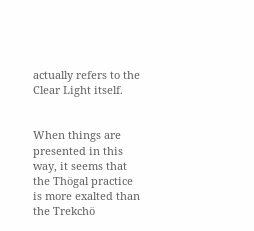actually refers to the Clear Light itself.


When things are presented in this way, it seems that the Thögal practice is more exalted than the Trekchö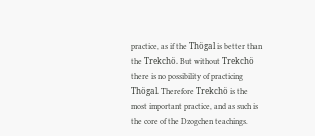practice, as if the Thögal is better than the Trekchö. But without Trekchö there is no possibility of practicing Thögal. Therefore Trekchö is the most important practice, and as such is the core of the Dzogchen teachings.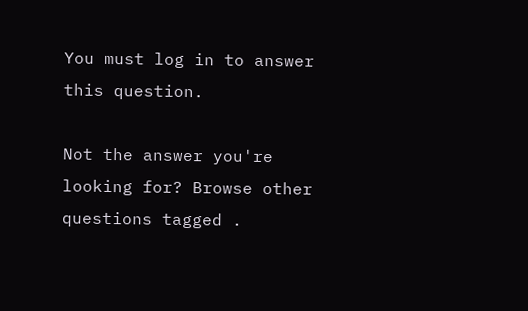You must log in to answer this question.

Not the answer you're looking for? Browse other questions tagged .